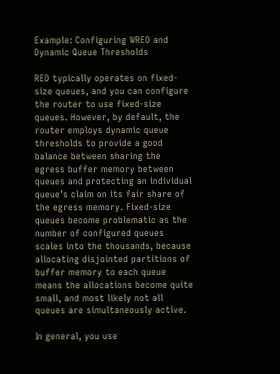Example: Configuring WRED and Dynamic Queue Thresholds

RED typically operates on fixed-size queues, and you can configure the router to use fixed-size queues. However, by default, the router employs dynamic queue thresholds to provide a good balance between sharing the egress buffer memory between queues and protecting an individual queue’s claim on its fair share of the egress memory. Fixed-size queues become problematic as the number of configured queues scales into the thousands, because allocating disjointed partitions of buffer memory to each queue means the allocations become quite small, and most likely not all queues are simultaneously active.

In general, you use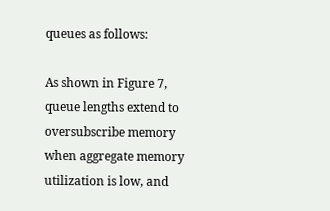queues as follows:

As shown in Figure 7, queue lengths extend to oversubscribe memory when aggregate memory utilization is low, and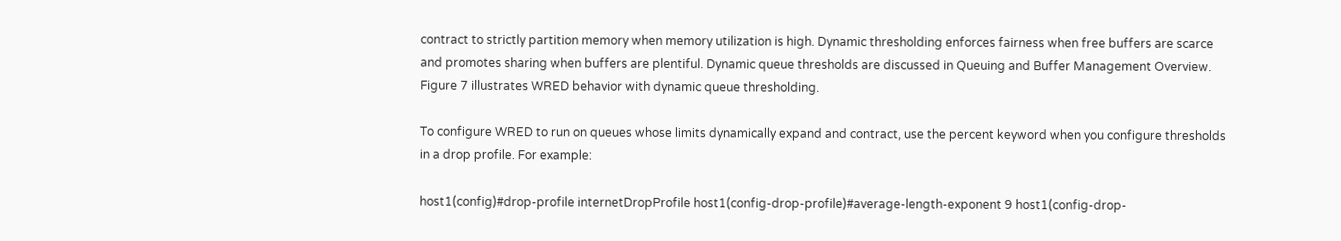contract to strictly partition memory when memory utilization is high. Dynamic thresholding enforces fairness when free buffers are scarce and promotes sharing when buffers are plentiful. Dynamic queue thresholds are discussed in Queuing and Buffer Management Overview. Figure 7 illustrates WRED behavior with dynamic queue thresholding.

To configure WRED to run on queues whose limits dynamically expand and contract, use the percent keyword when you configure thresholds in a drop profile. For example:

host1(config)#drop-profile internetDropProfile host1(config-drop-profile)#average-length-exponent 9 host1(config-drop-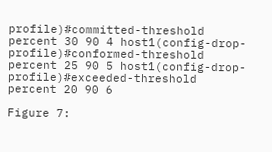profile)#committed-threshold percent 30 90 4 host1(config-drop-profile)#conformed-threshold percent 25 90 5 host1(config-drop-profile)#exceeded-threshold percent 20 90 6

Figure 7: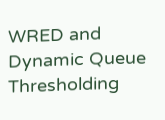WRED and Dynamic Queue Thresholding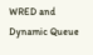WRED and Dynamic Queue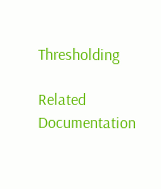Thresholding

Related Documentation